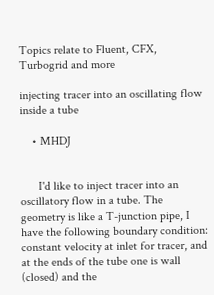Topics relate to Fluent, CFX, Turbogrid and more

injecting tracer into an oscillating flow inside a tube

    • MHDJ


      I'd like to inject tracer into an oscillatory flow in a tube. The geometry is like a T-junction pipe, I have the following boundary condition: constant velocity at inlet for tracer, and at the ends of the tube one is wall (closed) and the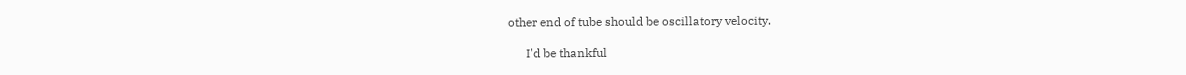other end of tube should be oscillatory velocity.

      I'd be thankful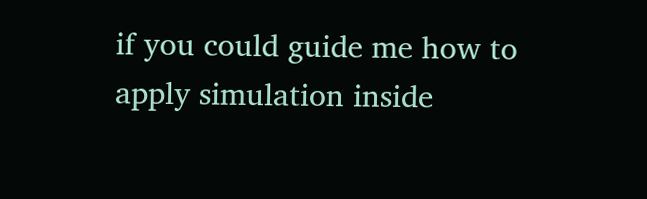if you could guide me how to apply simulation inside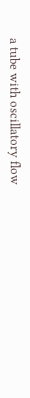a tube with oscillatory flow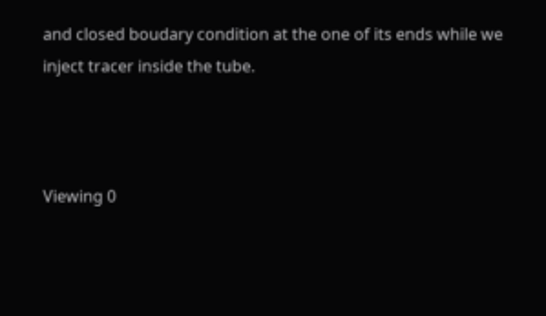and closed boudary condition at the one of its ends while we inject tracer inside the tube.



Viewing 0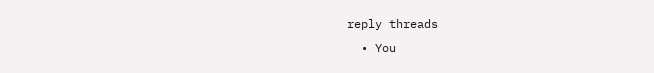reply threads
  • You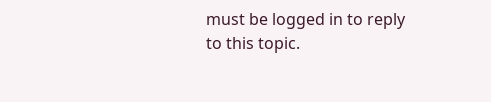must be logged in to reply to this topic.